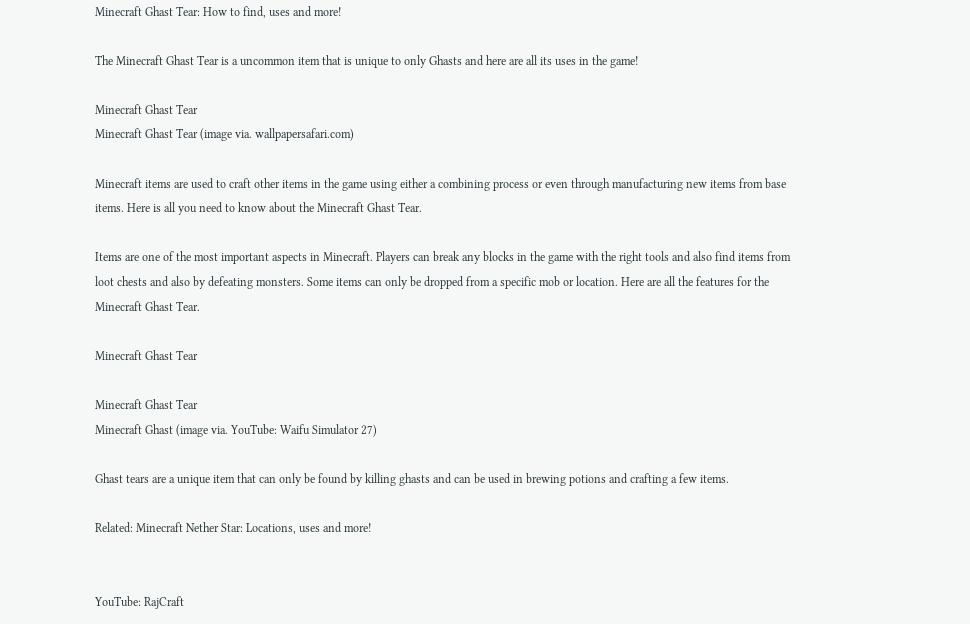Minecraft Ghast Tear: How to find, uses and more!

The Minecraft Ghast Tear is a uncommon item that is unique to only Ghasts and here are all its uses in the game!

Minecraft Ghast Tear
Minecraft Ghast Tear (image via. wallpapersafari.com)

Minecraft items are used to craft other items in the game using either a combining process or even through manufacturing new items from base items. Here is all you need to know about the Minecraft Ghast Tear.

Items are one of the most important aspects in Minecraft. Players can break any blocks in the game with the right tools and also find items from loot chests and also by defeating monsters. Some items can only be dropped from a specific mob or location. Here are all the features for the Minecraft Ghast Tear.

Minecraft Ghast Tear

Minecraft Ghast Tear
Minecraft Ghast (image via. YouTube: Waifu Simulator 27)

Ghast tears are a unique item that can only be found by killing ghasts and can be used in brewing potions and crafting a few items.

Related: Minecraft Nether Star: Locations, uses and more!


YouTube: RajCraft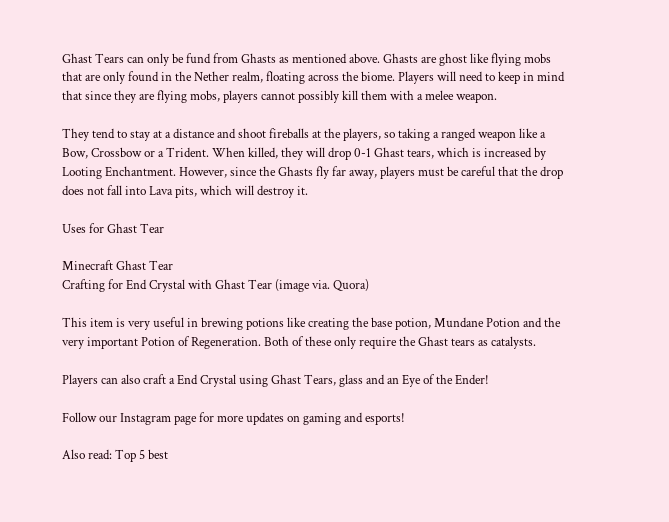Ghast Tears can only be fund from Ghasts as mentioned above. Ghasts are ghost like flying mobs that are only found in the Nether realm, floating across the biome. Players will need to keep in mind that since they are flying mobs, players cannot possibly kill them with a melee weapon.

They tend to stay at a distance and shoot fireballs at the players, so taking a ranged weapon like a Bow, Crossbow or a Trident. When killed, they will drop 0-1 Ghast tears, which is increased by Looting Enchantment. However, since the Ghasts fly far away, players must be careful that the drop does not fall into Lava pits, which will destroy it.

Uses for Ghast Tear

Minecraft Ghast Tear
Crafting for End Crystal with Ghast Tear (image via. Quora)

This item is very useful in brewing potions like creating the base potion, Mundane Potion and the very important Potion of Regeneration. Both of these only require the Ghast tears as catalysts.

Players can also craft a End Crystal using Ghast Tears, glass and an Eye of the Ender!

Follow our Instagram page for more updates on gaming and esports!

Also read: Top 5 best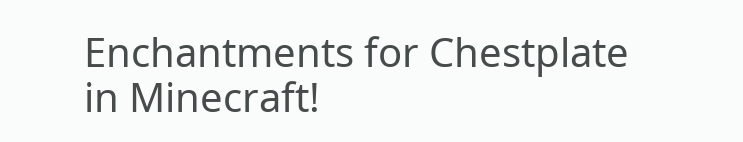Enchantments for Chestplate in Minecraft!